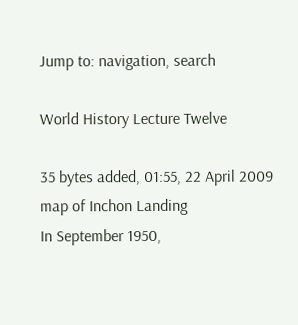Jump to: navigation, search

World History Lecture Twelve

35 bytes added, 01:55, 22 April 2009
map of Inchon Landing
In September 1950,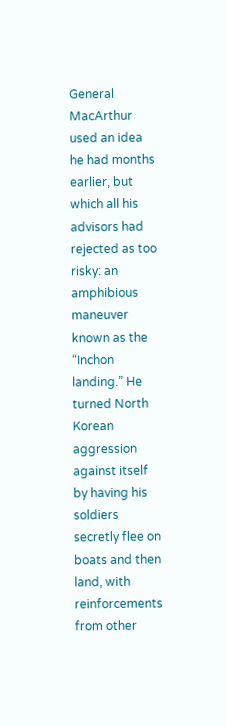General MacArthur used an idea he had months earlier, but which all his advisors had rejected as too risky: an amphibious maneuver known as the “Inchon landing.” He turned North Korean aggression against itself by having his soldiers secretly flee on boats and then land, with reinforcements from other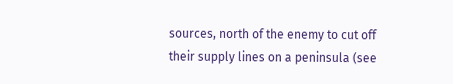sources, north of the enemy to cut off their supply lines on a peninsula (see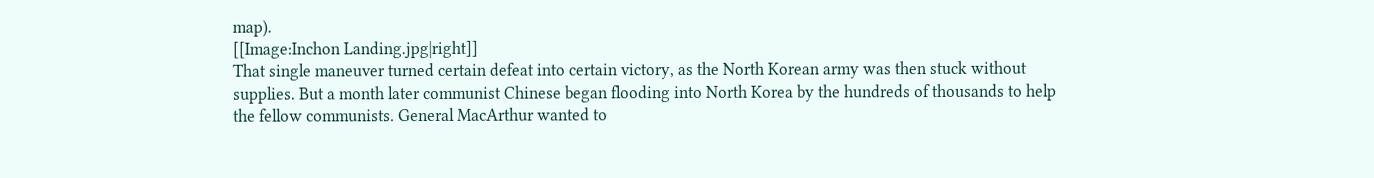map).
[[Image:Inchon Landing.jpg|right]]
That single maneuver turned certain defeat into certain victory, as the North Korean army was then stuck without supplies. But a month later communist Chinese began flooding into North Korea by the hundreds of thousands to help the fellow communists. General MacArthur wanted to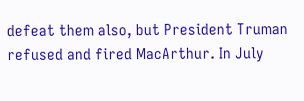defeat them also, but President Truman refused and fired MacArthur. In July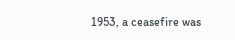1953, a ceasefire was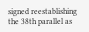signed reestablishing the 38th parallel as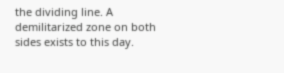the dividing line. A demilitarized zone on both sides exists to this day.